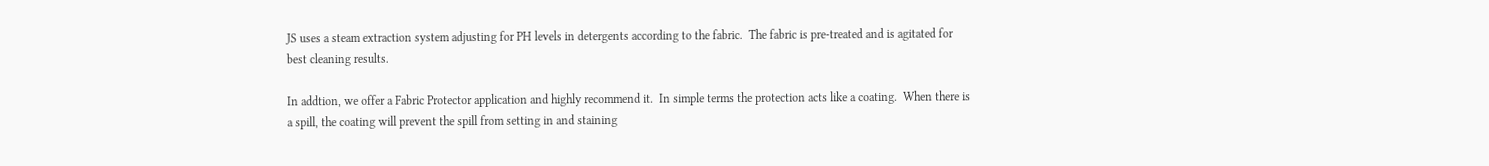JS uses a steam extraction system adjusting for PH levels in detergents according to the fabric.  The fabric is pre-treated and is agitated for best cleaning results.

In addtion, we offer a Fabric Protector application and highly recommend it.  In simple terms the protection acts like a coating.  When there is a spill, the coating will prevent the spill from setting in and staining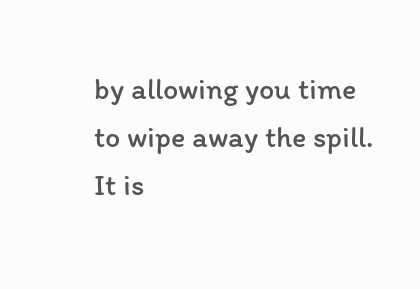by allowing you time to wipe away the spill.  It is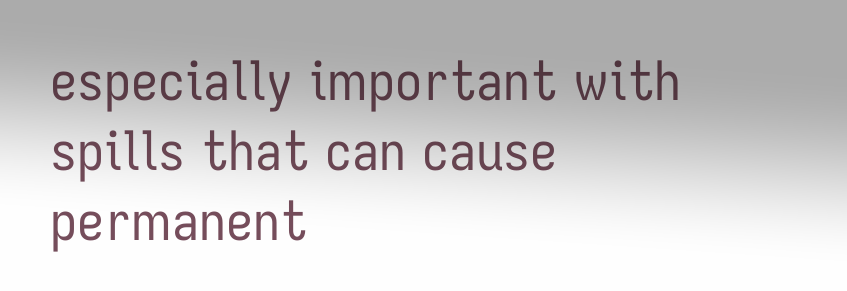especially important with spills that can cause permanent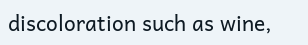discoloration such as wine,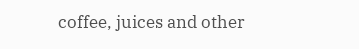coffee, juices and other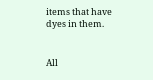items that have dyes in them.


All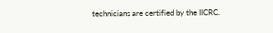technicians are certified by the IICRC.